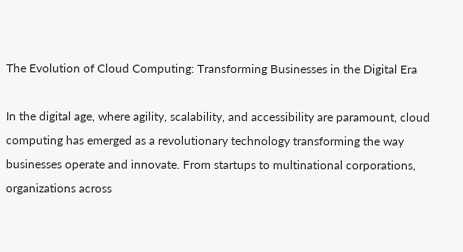The Evolution of Cloud Computing: Transforming Businesses in the Digital Era

In the digital age, where agility, scalability, and accessibility are paramount, cloud computing has emerged as a revolutionary technology transforming the way businesses operate and innovate. From startups to multinational corporations, organizations across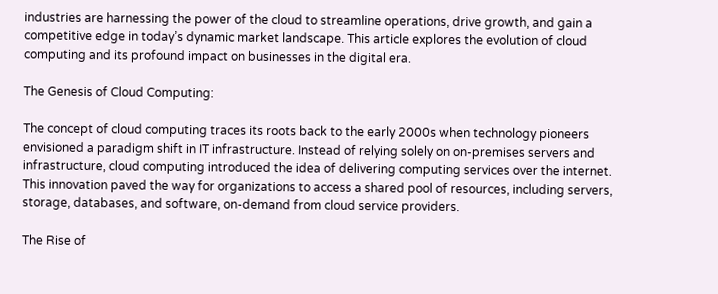industries are harnessing the power of the cloud to streamline operations, drive growth, and gain a competitive edge in today’s dynamic market landscape. This article explores the evolution of cloud computing and its profound impact on businesses in the digital era.

The Genesis of Cloud Computing:

The concept of cloud computing traces its roots back to the early 2000s when technology pioneers envisioned a paradigm shift in IT infrastructure. Instead of relying solely on on-premises servers and infrastructure, cloud computing introduced the idea of delivering computing services over the internet. This innovation paved the way for organizations to access a shared pool of resources, including servers, storage, databases, and software, on-demand from cloud service providers.

The Rise of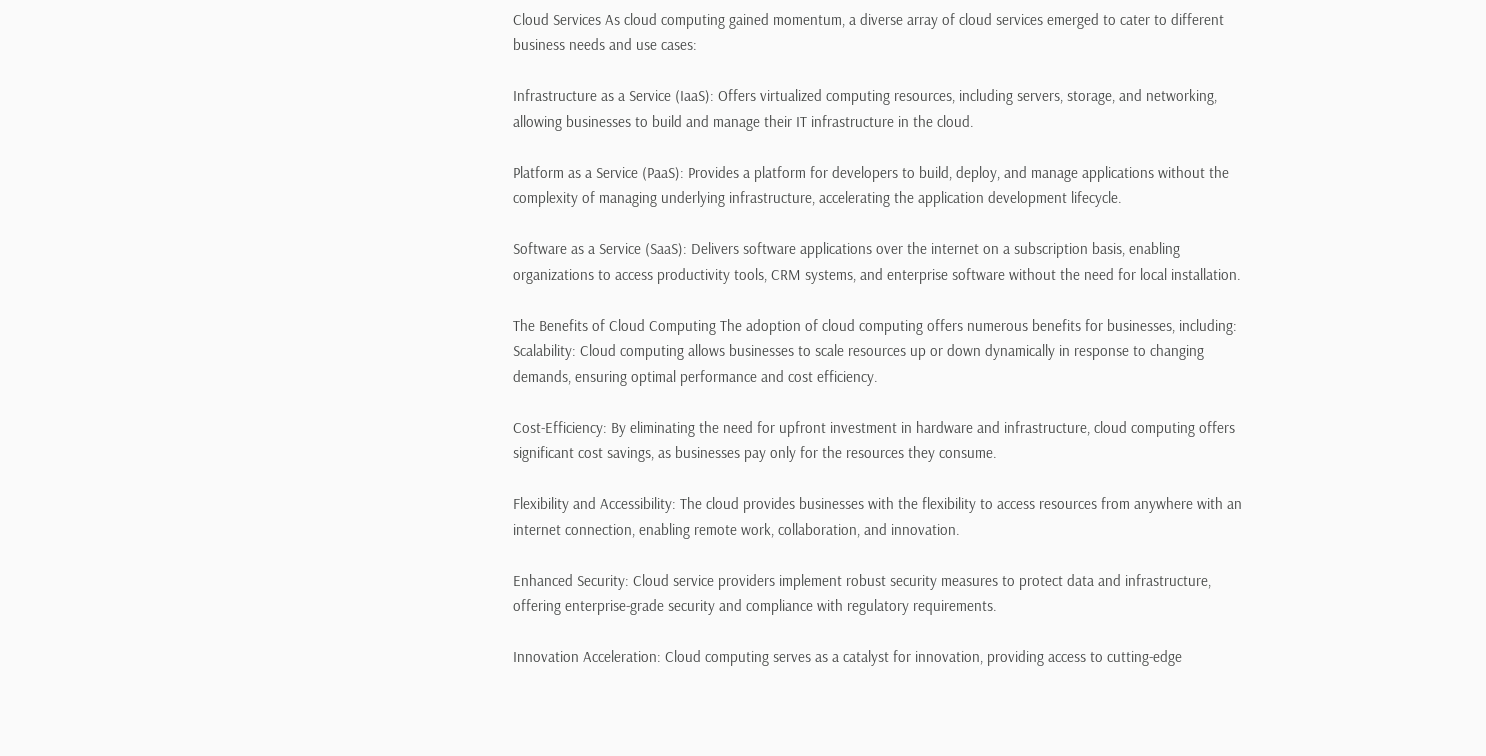Cloud Services As cloud computing gained momentum, a diverse array of cloud services emerged to cater to different business needs and use cases:

Infrastructure as a Service (IaaS): Offers virtualized computing resources, including servers, storage, and networking, allowing businesses to build and manage their IT infrastructure in the cloud.

Platform as a Service (PaaS): Provides a platform for developers to build, deploy, and manage applications without the complexity of managing underlying infrastructure, accelerating the application development lifecycle.

Software as a Service (SaaS): Delivers software applications over the internet on a subscription basis, enabling organizations to access productivity tools, CRM systems, and enterprise software without the need for local installation.

The Benefits of Cloud Computing The adoption of cloud computing offers numerous benefits for businesses, including: Scalability: Cloud computing allows businesses to scale resources up or down dynamically in response to changing demands, ensuring optimal performance and cost efficiency.

Cost-Efficiency: By eliminating the need for upfront investment in hardware and infrastructure, cloud computing offers significant cost savings, as businesses pay only for the resources they consume.

Flexibility and Accessibility: The cloud provides businesses with the flexibility to access resources from anywhere with an internet connection, enabling remote work, collaboration, and innovation.

Enhanced Security: Cloud service providers implement robust security measures to protect data and infrastructure, offering enterprise-grade security and compliance with regulatory requirements.

Innovation Acceleration: Cloud computing serves as a catalyst for innovation, providing access to cutting-edge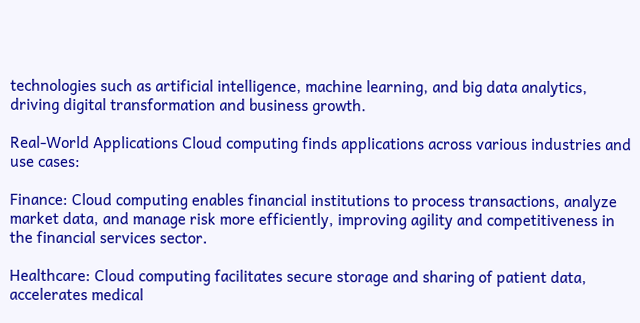technologies such as artificial intelligence, machine learning, and big data analytics, driving digital transformation and business growth.

Real-World Applications Cloud computing finds applications across various industries and use cases:

Finance: Cloud computing enables financial institutions to process transactions, analyze market data, and manage risk more efficiently, improving agility and competitiveness in the financial services sector.

Healthcare: Cloud computing facilitates secure storage and sharing of patient data, accelerates medical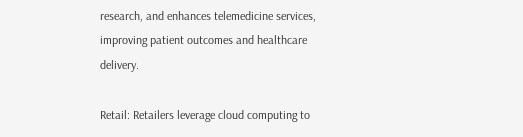research, and enhances telemedicine services, improving patient outcomes and healthcare delivery.

Retail: Retailers leverage cloud computing to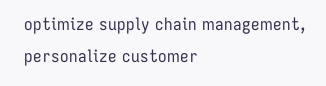optimize supply chain management, personalize customer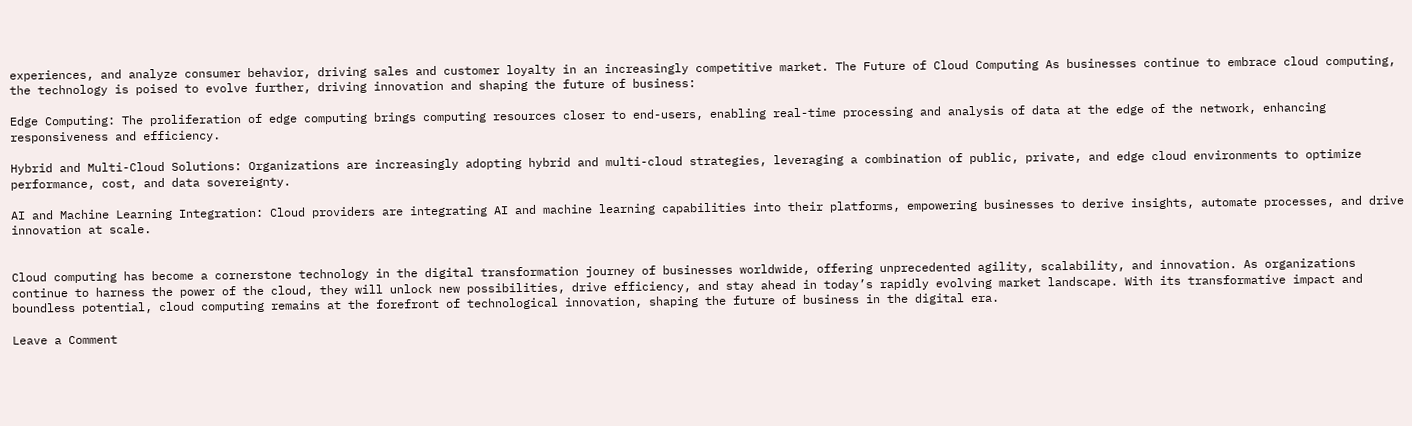experiences, and analyze consumer behavior, driving sales and customer loyalty in an increasingly competitive market. The Future of Cloud Computing As businesses continue to embrace cloud computing, the technology is poised to evolve further, driving innovation and shaping the future of business:

Edge Computing: The proliferation of edge computing brings computing resources closer to end-users, enabling real-time processing and analysis of data at the edge of the network, enhancing responsiveness and efficiency.

Hybrid and Multi-Cloud Solutions: Organizations are increasingly adopting hybrid and multi-cloud strategies, leveraging a combination of public, private, and edge cloud environments to optimize performance, cost, and data sovereignty.

AI and Machine Learning Integration: Cloud providers are integrating AI and machine learning capabilities into their platforms, empowering businesses to derive insights, automate processes, and drive innovation at scale.


Cloud computing has become a cornerstone technology in the digital transformation journey of businesses worldwide, offering unprecedented agility, scalability, and innovation. As organizations continue to harness the power of the cloud, they will unlock new possibilities, drive efficiency, and stay ahead in today’s rapidly evolving market landscape. With its transformative impact and boundless potential, cloud computing remains at the forefront of technological innovation, shaping the future of business in the digital era.

Leave a Comment